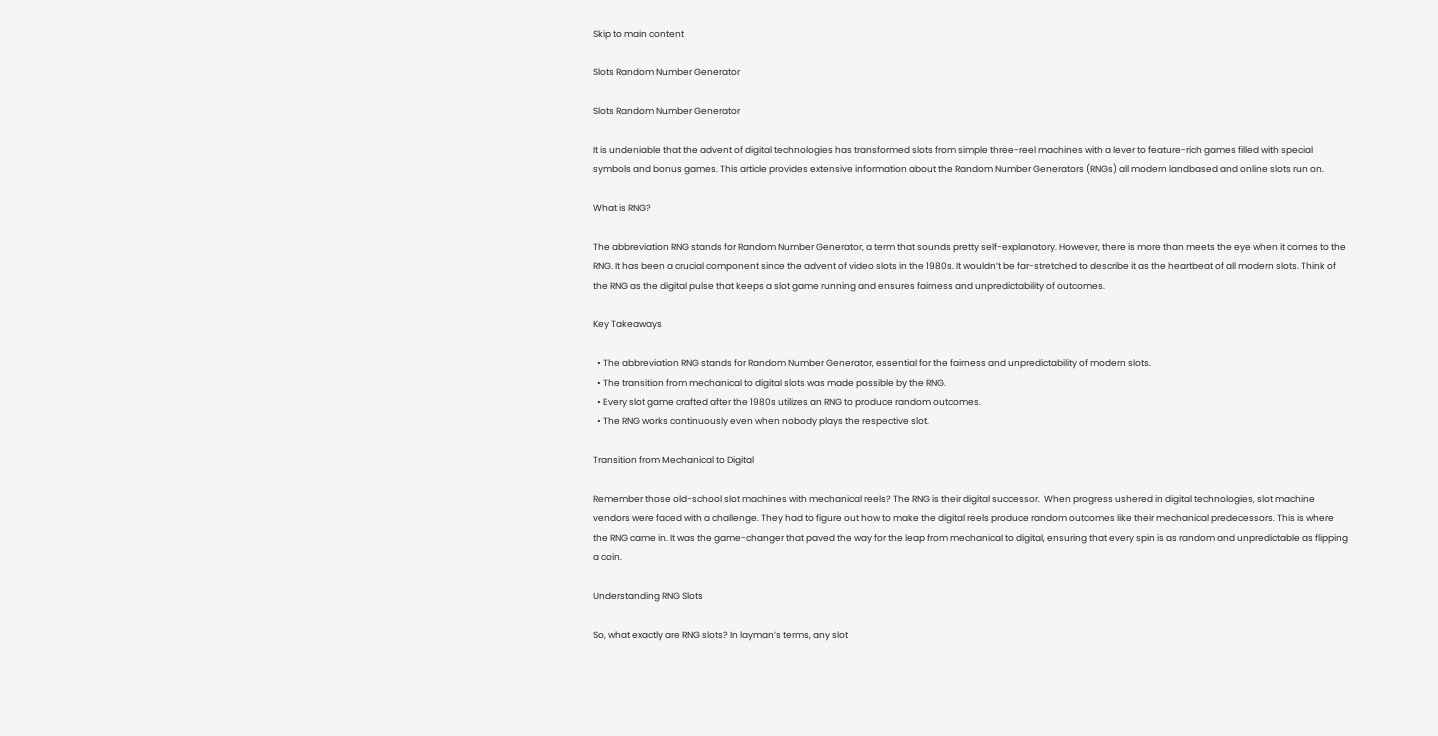Skip to main content

Slots Random Number Generator

Slots Random Number Generator

It is undeniable that the advent of digital technologies has transformed slots from simple three-reel machines with a lever to feature-rich games filled with special symbols and bonus games. This article provides extensive information about the Random Number Generators (RNGs) all modern landbased and online slots run on.

What is RNG?

The abbreviation RNG stands for Random Number Generator, a term that sounds pretty self-explanatory. However, there is more than meets the eye when it comes to the RNG. It has been a crucial component since the advent of video slots in the 1980s. It wouldn’t be far-stretched to describe it as the heartbeat of all modern slots. Think of the RNG as the digital pulse that keeps a slot game running and ensures fairness and unpredictability of outcomes.

Key Takeaways

  • The abbreviation RNG stands for Random Number Generator, essential for the fairness and unpredictability of modern slots.
  • The transition from mechanical to digital slots was made possible by the RNG.
  • Every slot game crafted after the 1980s utilizes an RNG to produce random outcomes.
  • The RNG works continuously even when nobody plays the respective slot.

Transition from Mechanical to Digital

Remember those old-school slot machines with mechanical reels? The RNG is their digital successor.  When progress ushered in digital technologies, slot machine vendors were faced with a challenge. They had to figure out how to make the digital reels produce random outcomes like their mechanical predecessors. This is where the RNG came in. It was the game-changer that paved the way for the leap from mechanical to digital, ensuring that every spin is as random and unpredictable as flipping a coin.

Understanding RNG Slots

So, what exactly are RNG slots? In layman’s terms, any slot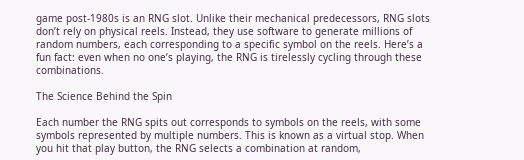game post-1980s is an RNG slot. Unlike their mechanical predecessors, RNG slots don’t rely on physical reels. Instead, they use software to generate millions of random numbers, each corresponding to a specific symbol on the reels. Here’s a fun fact: even when no one’s playing, the RNG is tirelessly cycling through these combinations.

The Science Behind the Spin

Each number the RNG spits out corresponds to symbols on the reels, with some symbols represented by multiple numbers. This is known as a virtual stop. When you hit that play button, the RNG selects a combination at random,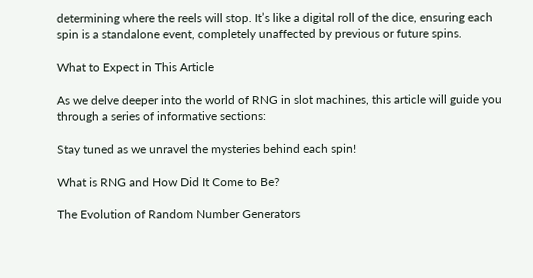determining where the reels will stop. It’s like a digital roll of the dice, ensuring each spin is a standalone event, completely unaffected by previous or future spins.

What to Expect in This Article

As we delve deeper into the world of RNG in slot machines, this article will guide you through a series of informative sections:

Stay tuned as we unravel the mysteries behind each spin!

What is RNG and How Did It Come to Be?

The Evolution of Random Number Generators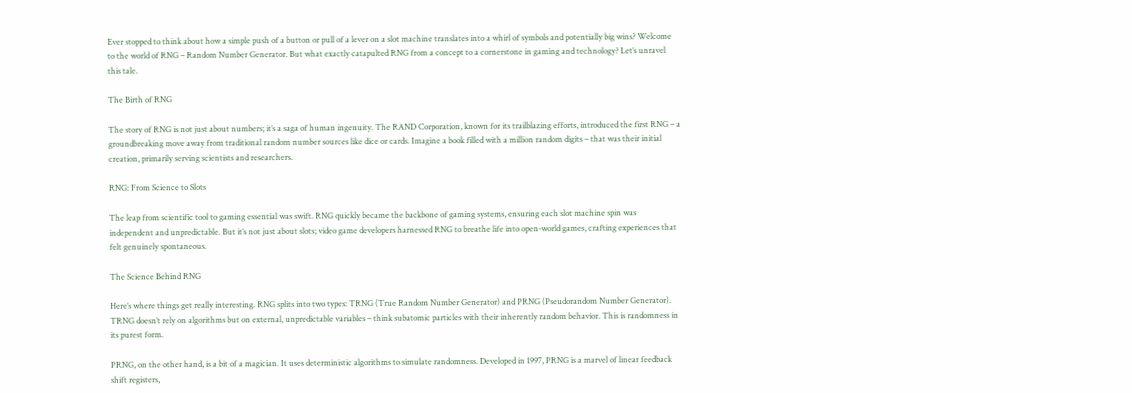Ever stopped to think about how a simple push of a button or pull of a lever on a slot machine translates into a whirl of symbols and potentially big wins? Welcome to the world of RNG – Random Number Generator. But what exactly catapulted RNG from a concept to a cornerstone in gaming and technology? Let’s unravel this tale.

The Birth of RNG

The story of RNG is not just about numbers; it’s a saga of human ingenuity. The RAND Corporation, known for its trailblazing efforts, introduced the first RNG – a groundbreaking move away from traditional random number sources like dice or cards. Imagine a book filled with a million random digits – that was their initial creation, primarily serving scientists and researchers.

RNG: From Science to Slots

The leap from scientific tool to gaming essential was swift. RNG quickly became the backbone of gaming systems, ensuring each slot machine spin was independent and unpredictable. But it’s not just about slots; video game developers harnessed RNG to breathe life into open-world games, crafting experiences that felt genuinely spontaneous.

The Science Behind RNG

Here’s where things get really interesting. RNG splits into two types: TRNG (True Random Number Generator) and PRNG (Pseudorandom Number Generator). TRNG doesn’t rely on algorithms but on external, unpredictable variables – think subatomic particles with their inherently random behavior. This is randomness in its purest form.

PRNG, on the other hand, is a bit of a magician. It uses deterministic algorithms to simulate randomness. Developed in 1997, PRNG is a marvel of linear feedback shift registers,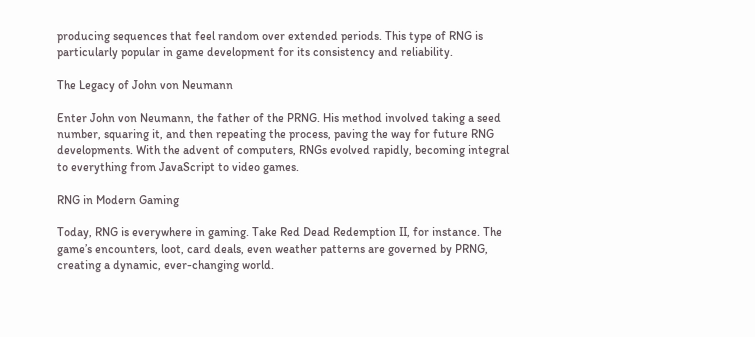producing sequences that feel random over extended periods. This type of RNG is particularly popular in game development for its consistency and reliability.

The Legacy of John von Neumann

Enter John von Neumann, the father of the PRNG. His method involved taking a seed number, squaring it, and then repeating the process, paving the way for future RNG developments. With the advent of computers, RNGs evolved rapidly, becoming integral to everything from JavaScript to video games.

RNG in Modern Gaming

Today, RNG is everywhere in gaming. Take Red Dead Redemption II, for instance. The game’s encounters, loot, card deals, even weather patterns are governed by PRNG, creating a dynamic, ever-changing world.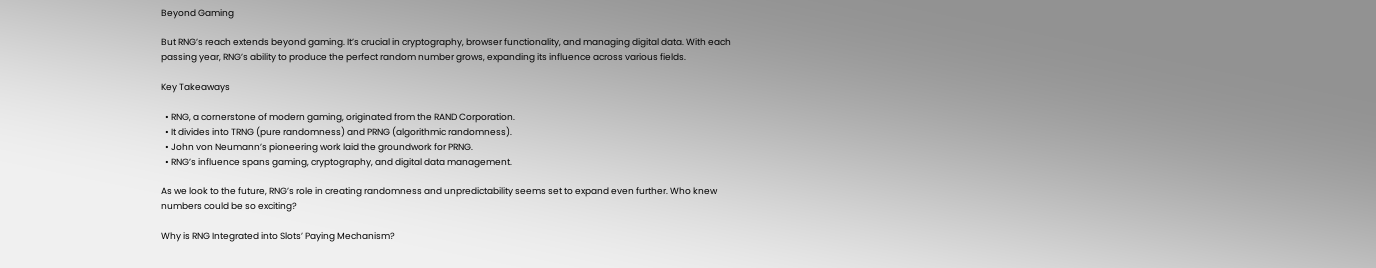Beyond Gaming

But RNG’s reach extends beyond gaming. It’s crucial in cryptography, browser functionality, and managing digital data. With each passing year, RNG’s ability to produce the perfect random number grows, expanding its influence across various fields.

Key Takeaways

  • RNG, a cornerstone of modern gaming, originated from the RAND Corporation.
  • It divides into TRNG (pure randomness) and PRNG (algorithmic randomness).
  • John von Neumann’s pioneering work laid the groundwork for PRNG.
  • RNG’s influence spans gaming, cryptography, and digital data management.

As we look to the future, RNG’s role in creating randomness and unpredictability seems set to expand even further. Who knew numbers could be so exciting?

Why is RNG Integrated into Slots’ Paying Mechanism?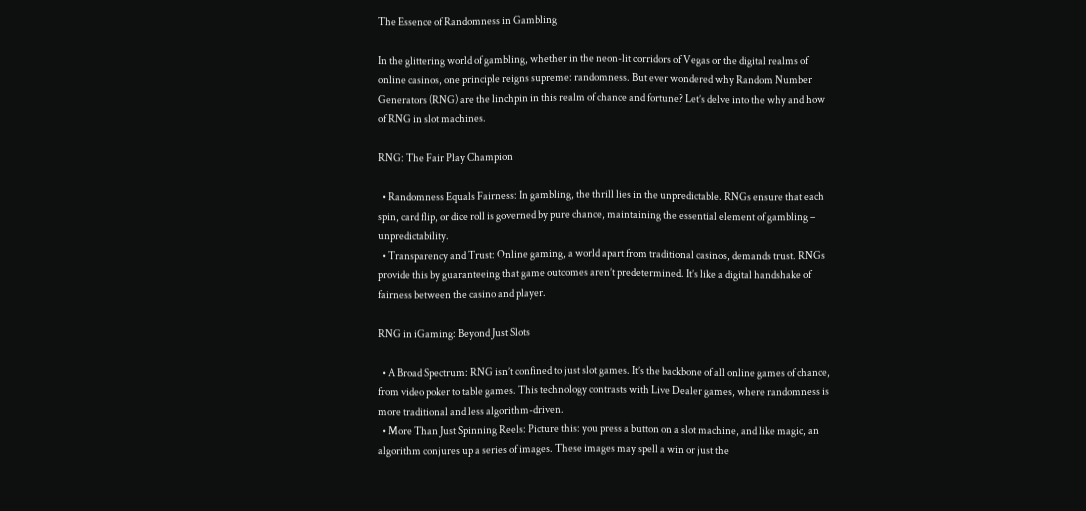The Essence of Randomness in Gambling

In the glittering world of gambling, whether in the neon-lit corridors of Vegas or the digital realms of online casinos, one principle reigns supreme: randomness. But ever wondered why Random Number Generators (RNG) are the linchpin in this realm of chance and fortune? Let’s delve into the why and how of RNG in slot machines.

RNG: The Fair Play Champion

  • Randomness Equals Fairness: In gambling, the thrill lies in the unpredictable. RNGs ensure that each spin, card flip, or dice roll is governed by pure chance, maintaining the essential element of gambling – unpredictability.
  • Transparency and Trust: Online gaming, a world apart from traditional casinos, demands trust. RNGs provide this by guaranteeing that game outcomes aren’t predetermined. It’s like a digital handshake of fairness between the casino and player.

RNG in iGaming: Beyond Just Slots

  • A Broad Spectrum: RNG isn’t confined to just slot games. It’s the backbone of all online games of chance, from video poker to table games. This technology contrasts with Live Dealer games, where randomness is more traditional and less algorithm-driven.
  • More Than Just Spinning Reels: Picture this: you press a button on a slot machine, and like magic, an algorithm conjures up a series of images. These images may spell a win or just the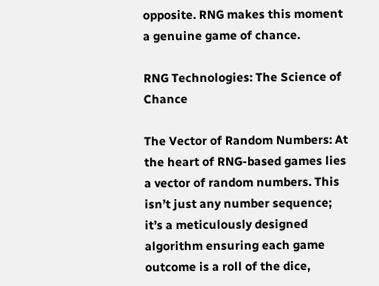opposite. RNG makes this moment a genuine game of chance.

RNG Technologies: The Science of Chance

The Vector of Random Numbers: At the heart of RNG-based games lies a vector of random numbers. This isn’t just any number sequence; it’s a meticulously designed algorithm ensuring each game outcome is a roll of the dice,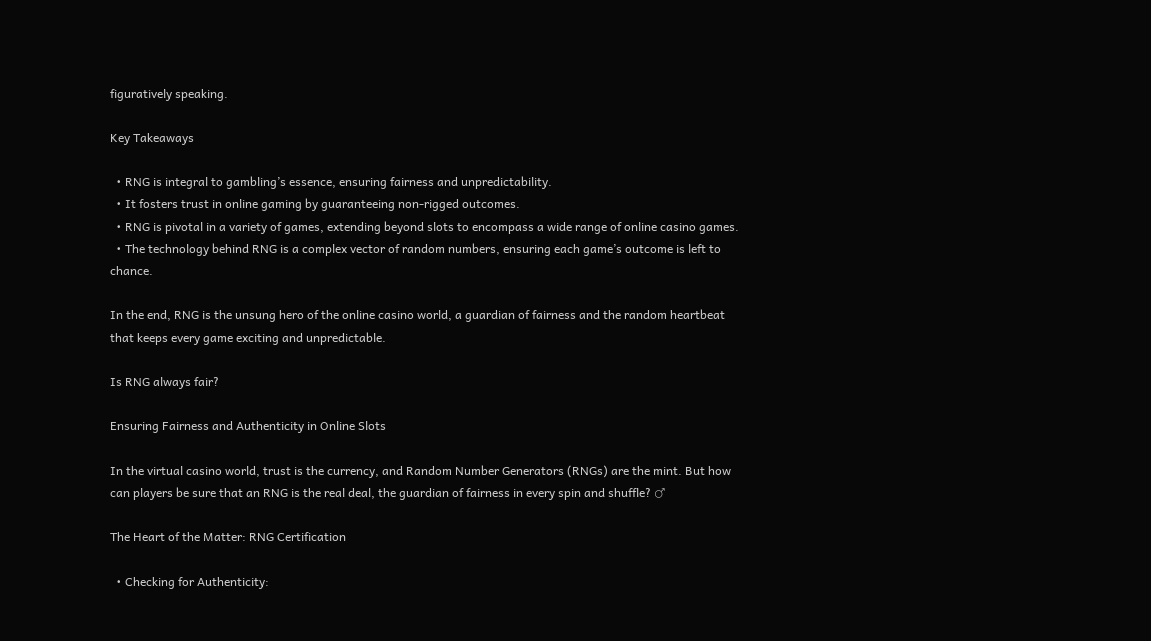figuratively speaking.

Key Takeaways

  • RNG is integral to gambling’s essence, ensuring fairness and unpredictability.
  • It fosters trust in online gaming by guaranteeing non-rigged outcomes.
  • RNG is pivotal in a variety of games, extending beyond slots to encompass a wide range of online casino games.
  • The technology behind RNG is a complex vector of random numbers, ensuring each game’s outcome is left to chance.

In the end, RNG is the unsung hero of the online casino world, a guardian of fairness and the random heartbeat that keeps every game exciting and unpredictable.

Is RNG always fair?

Ensuring Fairness and Authenticity in Online Slots

In the virtual casino world, trust is the currency, and Random Number Generators (RNGs) are the mint. But how can players be sure that an RNG is the real deal, the guardian of fairness in every spin and shuffle? ♂

The Heart of the Matter: RNG Certification

  • Checking for Authenticity: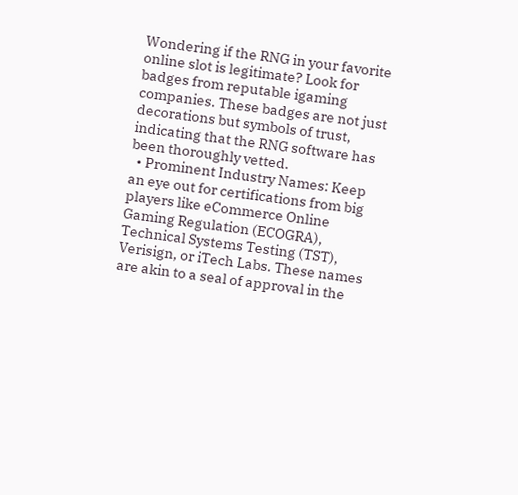Wondering if the RNG in your favorite online slot is legitimate? Look for badges from reputable igaming companies. These badges are not just decorations but symbols of trust, indicating that the RNG software has been thoroughly vetted.
  • Prominent Industry Names: Keep an eye out for certifications from big players like eCommerce Online Gaming Regulation (ECOGRA), Technical Systems Testing (TST), Verisign, or iTech Labs. These names are akin to a seal of approval in the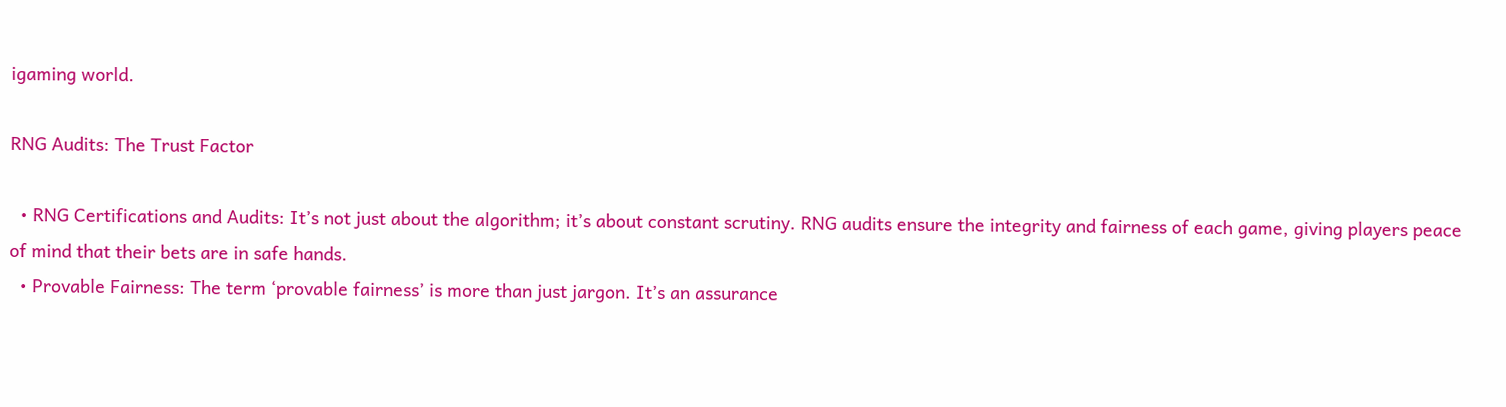igaming world.

RNG Audits: The Trust Factor

  • RNG Certifications and Audits: It’s not just about the algorithm; it’s about constant scrutiny. RNG audits ensure the integrity and fairness of each game, giving players peace of mind that their bets are in safe hands.
  • Provable Fairness: The term ‘provable fairness’ is more than just jargon. It’s an assurance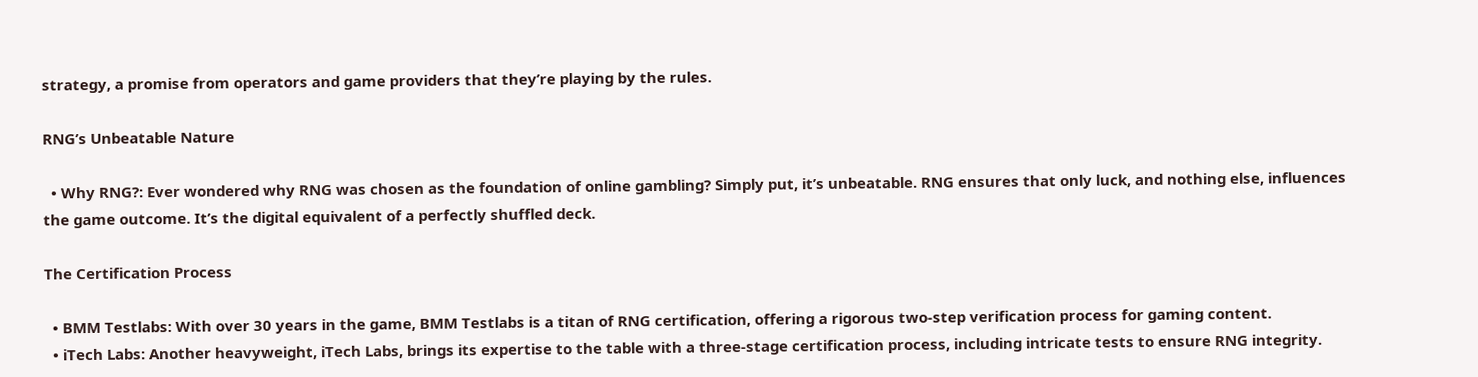strategy, a promise from operators and game providers that they’re playing by the rules.

RNG’s Unbeatable Nature

  • Why RNG?: Ever wondered why RNG was chosen as the foundation of online gambling? Simply put, it’s unbeatable. RNG ensures that only luck, and nothing else, influences the game outcome. It’s the digital equivalent of a perfectly shuffled deck.

The Certification Process

  • BMM Testlabs: With over 30 years in the game, BMM Testlabs is a titan of RNG certification, offering a rigorous two-step verification process for gaming content.
  • iTech Labs: Another heavyweight, iTech Labs, brings its expertise to the table with a three-stage certification process, including intricate tests to ensure RNG integrity.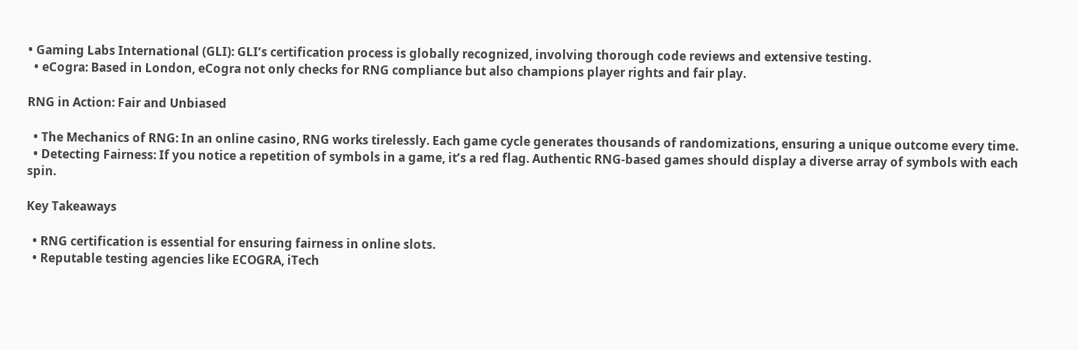• Gaming Labs International (GLI): GLI’s certification process is globally recognized, involving thorough code reviews and extensive testing.
  • eCogra: Based in London, eCogra not only checks for RNG compliance but also champions player rights and fair play.

RNG in Action: Fair and Unbiased

  • The Mechanics of RNG: In an online casino, RNG works tirelessly. Each game cycle generates thousands of randomizations, ensuring a unique outcome every time.
  • Detecting Fairness: If you notice a repetition of symbols in a game, it’s a red flag. Authentic RNG-based games should display a diverse array of symbols with each spin.

Key Takeaways

  • RNG certification is essential for ensuring fairness in online slots.
  • Reputable testing agencies like ECOGRA, iTech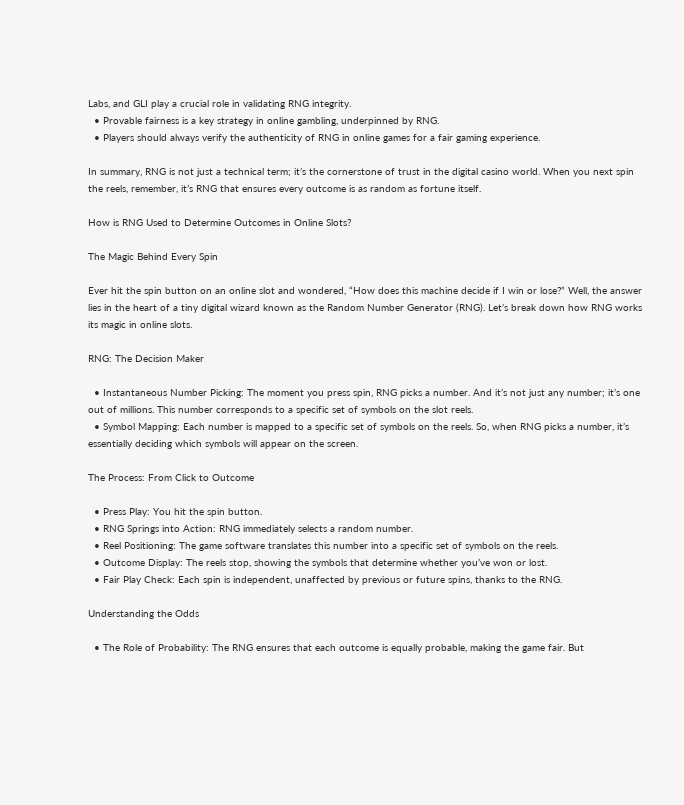Labs, and GLI play a crucial role in validating RNG integrity.
  • Provable fairness is a key strategy in online gambling, underpinned by RNG.
  • Players should always verify the authenticity of RNG in online games for a fair gaming experience.

In summary, RNG is not just a technical term; it’s the cornerstone of trust in the digital casino world. When you next spin the reels, remember, it’s RNG that ensures every outcome is as random as fortune itself.

How is RNG Used to Determine Outcomes in Online Slots?

The Magic Behind Every Spin

Ever hit the spin button on an online slot and wondered, “How does this machine decide if I win or lose?” Well, the answer lies in the heart of a tiny digital wizard known as the Random Number Generator (RNG). Let’s break down how RNG works its magic in online slots.

RNG: The Decision Maker

  • Instantaneous Number Picking: The moment you press spin, RNG picks a number. And it’s not just any number; it’s one out of millions. This number corresponds to a specific set of symbols on the slot reels.
  • Symbol Mapping: Each number is mapped to a specific set of symbols on the reels. So, when RNG picks a number, it’s essentially deciding which symbols will appear on the screen.

The Process: From Click to Outcome

  • Press Play: You hit the spin button.
  • RNG Springs into Action: RNG immediately selects a random number.
  • Reel Positioning: The game software translates this number into a specific set of symbols on the reels.
  • Outcome Display: The reels stop, showing the symbols that determine whether you’ve won or lost.
  • Fair Play Check: Each spin is independent, unaffected by previous or future spins, thanks to the RNG.

Understanding the Odds

  • The Role of Probability: The RNG ensures that each outcome is equally probable, making the game fair. But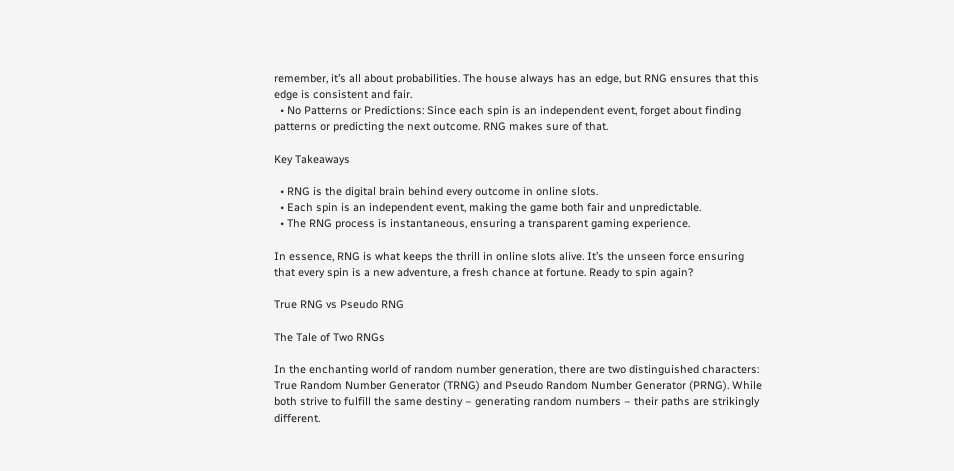remember, it’s all about probabilities. The house always has an edge, but RNG ensures that this edge is consistent and fair.
  • No Patterns or Predictions: Since each spin is an independent event, forget about finding patterns or predicting the next outcome. RNG makes sure of that.

Key Takeaways

  • RNG is the digital brain behind every outcome in online slots.
  • Each spin is an independent event, making the game both fair and unpredictable.
  • The RNG process is instantaneous, ensuring a transparent gaming experience.

In essence, RNG is what keeps the thrill in online slots alive. It’s the unseen force ensuring that every spin is a new adventure, a fresh chance at fortune. Ready to spin again?

True RNG vs Pseudo RNG

The Tale of Two RNGs

In the enchanting world of random number generation, there are two distinguished characters: True Random Number Generator (TRNG) and Pseudo Random Number Generator (PRNG). While both strive to fulfill the same destiny – generating random numbers – their paths are strikingly different.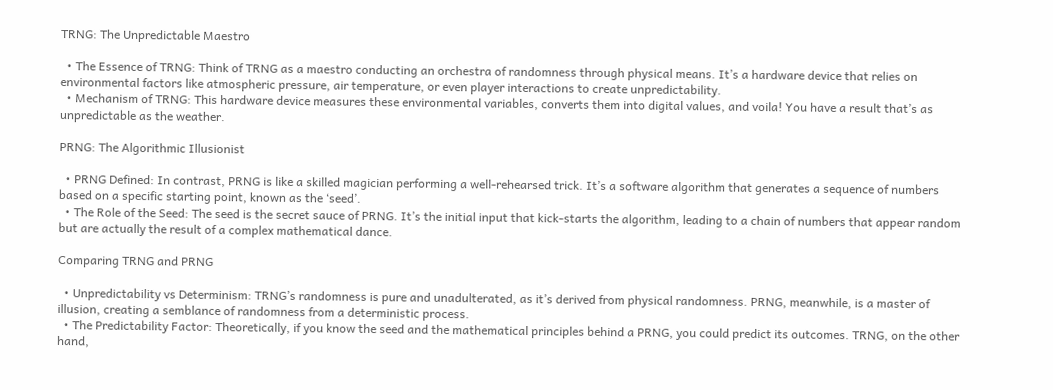TRNG: The Unpredictable Maestro

  • The Essence of TRNG: Think of TRNG as a maestro conducting an orchestra of randomness through physical means. It’s a hardware device that relies on environmental factors like atmospheric pressure, air temperature, or even player interactions to create unpredictability.
  • Mechanism of TRNG: This hardware device measures these environmental variables, converts them into digital values, and voila! You have a result that’s as unpredictable as the weather.

PRNG: The Algorithmic Illusionist

  • PRNG Defined: In contrast, PRNG is like a skilled magician performing a well-rehearsed trick. It’s a software algorithm that generates a sequence of numbers based on a specific starting point, known as the ‘seed’.
  • The Role of the Seed: The seed is the secret sauce of PRNG. It’s the initial input that kick-starts the algorithm, leading to a chain of numbers that appear random but are actually the result of a complex mathematical dance.

Comparing TRNG and PRNG

  • Unpredictability vs Determinism: TRNG’s randomness is pure and unadulterated, as it’s derived from physical randomness. PRNG, meanwhile, is a master of illusion, creating a semblance of randomness from a deterministic process.
  • The Predictability Factor: Theoretically, if you know the seed and the mathematical principles behind a PRNG, you could predict its outcomes. TRNG, on the other hand,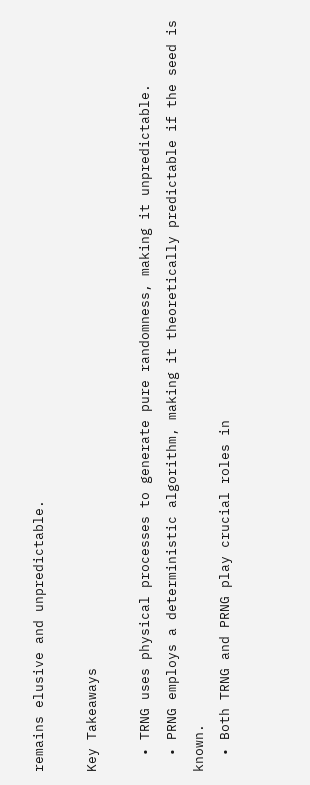remains elusive and unpredictable.

Key Takeaways

  • TRNG uses physical processes to generate pure randomness, making it unpredictable.
  • PRNG employs a deterministic algorithm, making it theoretically predictable if the seed is known.
  • Both TRNG and PRNG play crucial roles in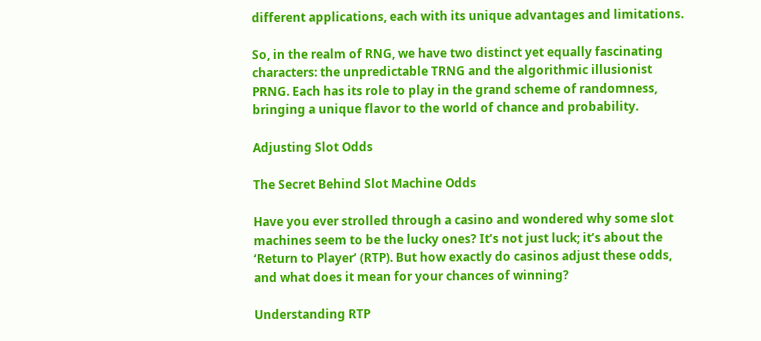different applications, each with its unique advantages and limitations.

So, in the realm of RNG, we have two distinct yet equally fascinating characters: the unpredictable TRNG and the algorithmic illusionist PRNG. Each has its role to play in the grand scheme of randomness, bringing a unique flavor to the world of chance and probability.

Adjusting Slot Odds

The Secret Behind Slot Machine Odds

Have you ever strolled through a casino and wondered why some slot machines seem to be the lucky ones? It’s not just luck; it’s about the ‘Return to Player’ (RTP). But how exactly do casinos adjust these odds, and what does it mean for your chances of winning?

Understanding RTP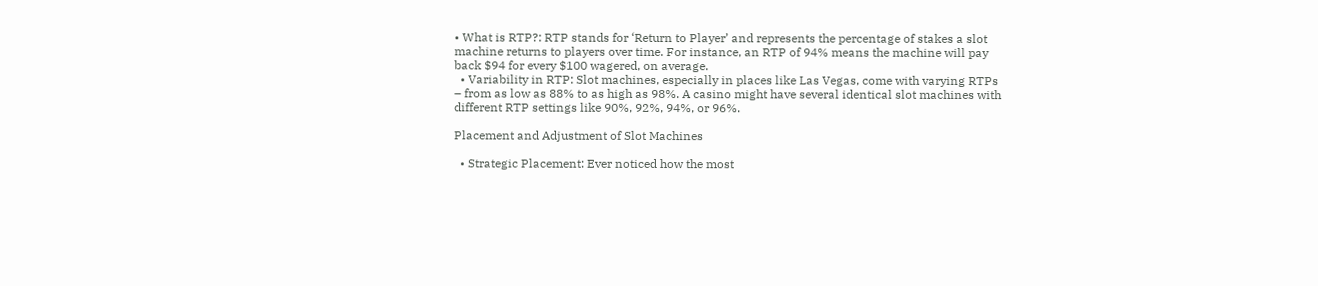• What is RTP?: RTP stands for ‘Return to Player’ and represents the percentage of stakes a slot machine returns to players over time. For instance, an RTP of 94% means the machine will pay back $94 for every $100 wagered, on average.
  • Variability in RTP: Slot machines, especially in places like Las Vegas, come with varying RTPs – from as low as 88% to as high as 98%. A casino might have several identical slot machines with different RTP settings like 90%, 92%, 94%, or 96%.

Placement and Adjustment of Slot Machines

  • Strategic Placement: Ever noticed how the most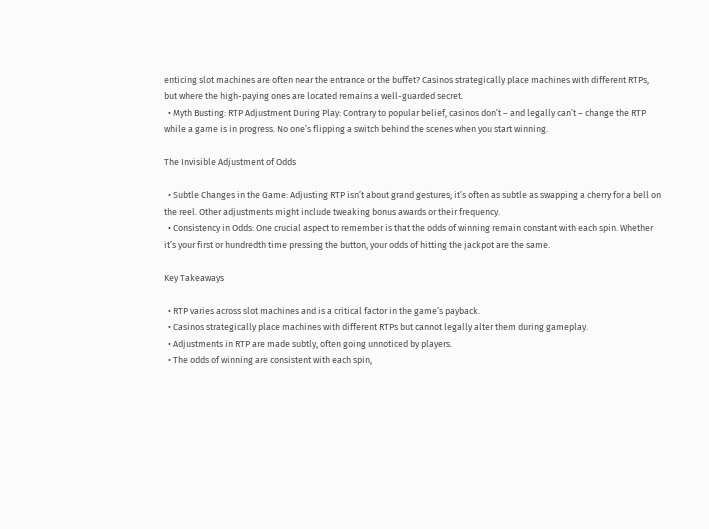enticing slot machines are often near the entrance or the buffet? Casinos strategically place machines with different RTPs, but where the high-paying ones are located remains a well-guarded secret.
  • Myth Busting: RTP Adjustment During Play: Contrary to popular belief, casinos don’t – and legally can’t – change the RTP while a game is in progress. No one’s flipping a switch behind the scenes when you start winning.

The Invisible Adjustment of Odds

  • Subtle Changes in the Game: Adjusting RTP isn’t about grand gestures; it’s often as subtle as swapping a cherry for a bell on the reel. Other adjustments might include tweaking bonus awards or their frequency.
  • Consistency in Odds: One crucial aspect to remember is that the odds of winning remain constant with each spin. Whether it’s your first or hundredth time pressing the button, your odds of hitting the jackpot are the same.

Key Takeaways

  • RTP varies across slot machines and is a critical factor in the game’s payback.
  • Casinos strategically place machines with different RTPs but cannot legally alter them during gameplay.
  • Adjustments in RTP are made subtly, often going unnoticed by players.
  • The odds of winning are consistent with each spin,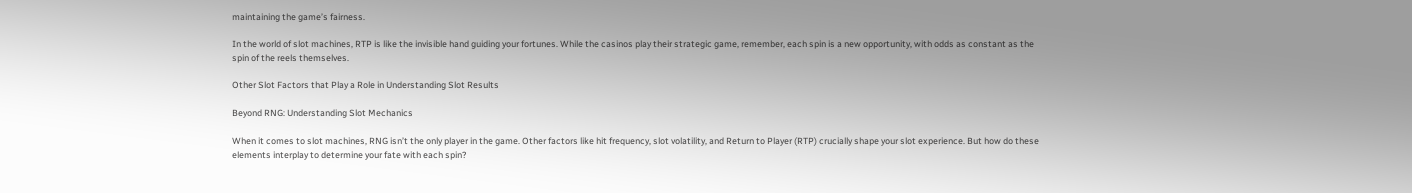maintaining the game’s fairness.

In the world of slot machines, RTP is like the invisible hand guiding your fortunes. While the casinos play their strategic game, remember, each spin is a new opportunity, with odds as constant as the spin of the reels themselves.

Other Slot Factors that Play a Role in Understanding Slot Results

Beyond RNG: Understanding Slot Mechanics

When it comes to slot machines, RNG isn’t the only player in the game. Other factors like hit frequency, slot volatility, and Return to Player (RTP) crucially shape your slot experience. But how do these elements interplay to determine your fate with each spin?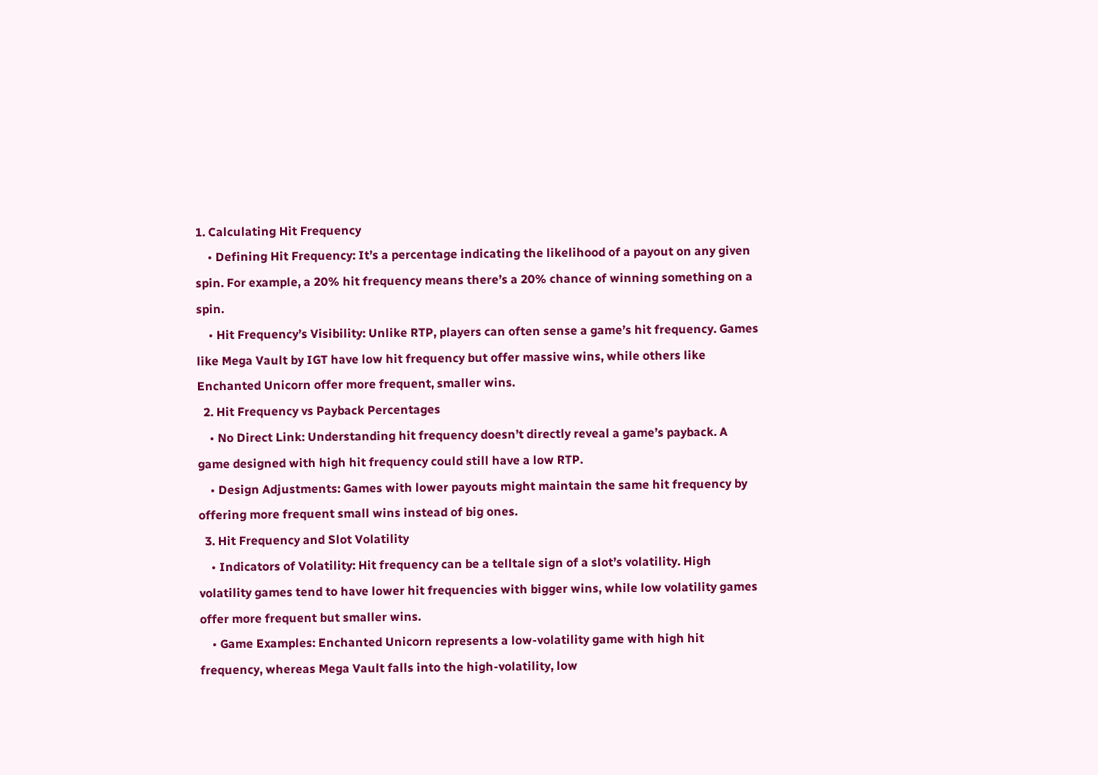1. Calculating Hit Frequency
    • Defining Hit Frequency: It’s a percentage indicating the likelihood of a payout on any given spin. For example, a 20% hit frequency means there’s a 20% chance of winning something on a spin.
    • Hit Frequency’s Visibility: Unlike RTP, players can often sense a game’s hit frequency. Games like Mega Vault by IGT have low hit frequency but offer massive wins, while others like Enchanted Unicorn offer more frequent, smaller wins.
  2. Hit Frequency vs Payback Percentages
    • No Direct Link: Understanding hit frequency doesn’t directly reveal a game’s payback. A game designed with high hit frequency could still have a low RTP.
    • Design Adjustments: Games with lower payouts might maintain the same hit frequency by offering more frequent small wins instead of big ones.
  3. Hit Frequency and Slot Volatility
    • Indicators of Volatility: Hit frequency can be a telltale sign of a slot’s volatility. High volatility games tend to have lower hit frequencies with bigger wins, while low volatility games offer more frequent but smaller wins.
    • Game Examples: Enchanted Unicorn represents a low-volatility game with high hit frequency, whereas Mega Vault falls into the high-volatility, low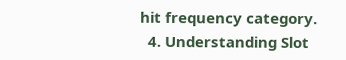hit frequency category.
  4. Understanding Slot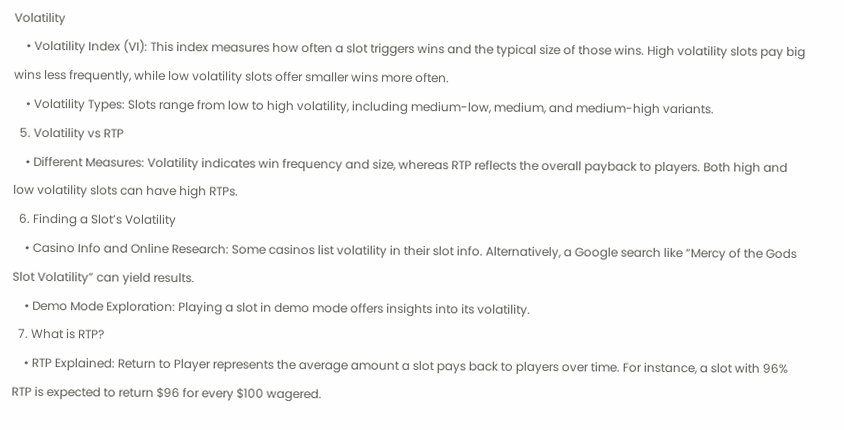Volatility
    • Volatility Index (VI): This index measures how often a slot triggers wins and the typical size of those wins. High volatility slots pay big wins less frequently, while low volatility slots offer smaller wins more often.
    • Volatility Types: Slots range from low to high volatility, including medium-low, medium, and medium-high variants.
  5. Volatility vs RTP
    • Different Measures: Volatility indicates win frequency and size, whereas RTP reflects the overall payback to players. Both high and low volatility slots can have high RTPs.
  6. Finding a Slot’s Volatility
    • Casino Info and Online Research: Some casinos list volatility in their slot info. Alternatively, a Google search like “Mercy of the Gods Slot Volatility” can yield results.
    • Demo Mode Exploration: Playing a slot in demo mode offers insights into its volatility.
  7. What is RTP?
    • RTP Explained: Return to Player represents the average amount a slot pays back to players over time. For instance, a slot with 96% RTP is expected to return $96 for every $100 wagered.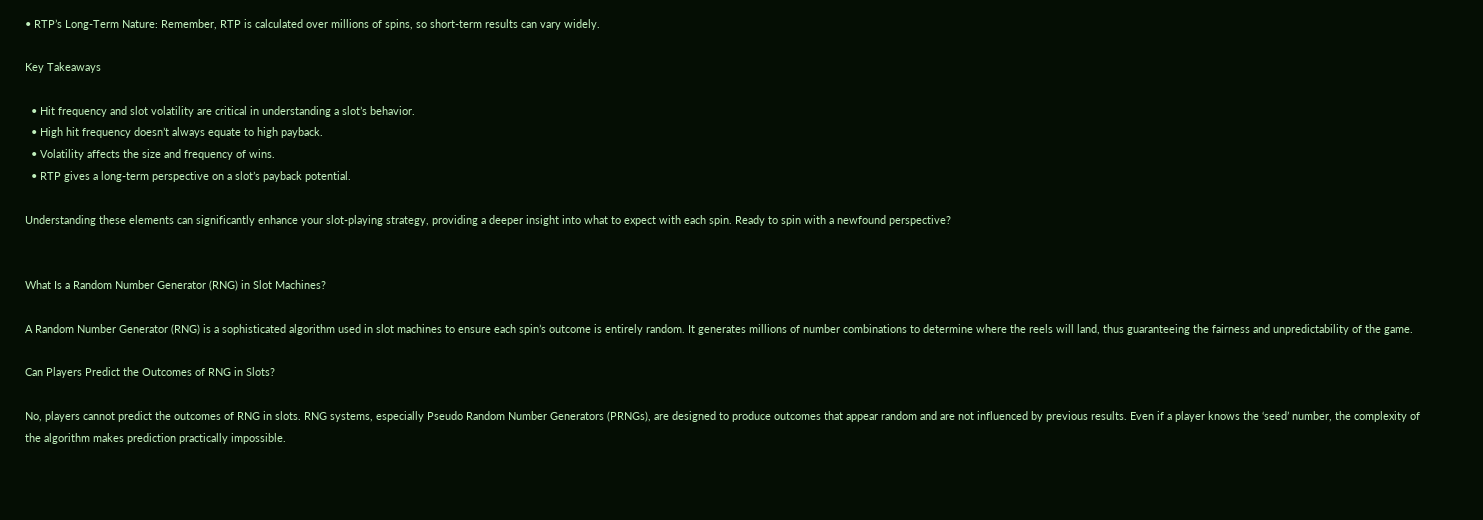• RTP’s Long-Term Nature: Remember, RTP is calculated over millions of spins, so short-term results can vary widely.

Key Takeaways

  • Hit frequency and slot volatility are critical in understanding a slot’s behavior.
  • High hit frequency doesn’t always equate to high payback.
  • Volatility affects the size and frequency of wins.
  • RTP gives a long-term perspective on a slot’s payback potential.

Understanding these elements can significantly enhance your slot-playing strategy, providing a deeper insight into what to expect with each spin. Ready to spin with a newfound perspective?


What Is a Random Number Generator (RNG) in Slot Machines?

A Random Number Generator (RNG) is a sophisticated algorithm used in slot machines to ensure each spin’s outcome is entirely random. It generates millions of number combinations to determine where the reels will land, thus guaranteeing the fairness and unpredictability of the game.

Can Players Predict the Outcomes of RNG in Slots?

No, players cannot predict the outcomes of RNG in slots. RNG systems, especially Pseudo Random Number Generators (PRNGs), are designed to produce outcomes that appear random and are not influenced by previous results. Even if a player knows the ‘seed’ number, the complexity of the algorithm makes prediction practically impossible.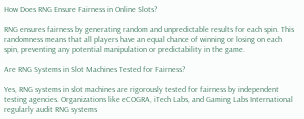How Does RNG Ensure Fairness in Online Slots?

RNG ensures fairness by generating random and unpredictable results for each spin. This randomness means that all players have an equal chance of winning or losing on each spin, preventing any potential manipulation or predictability in the game.

Are RNG Systems in Slot Machines Tested for Fairness?

Yes, RNG systems in slot machines are rigorously tested for fairness by independent testing agencies. Organizations like eCOGRA, iTech Labs, and Gaming Labs International regularly audit RNG systems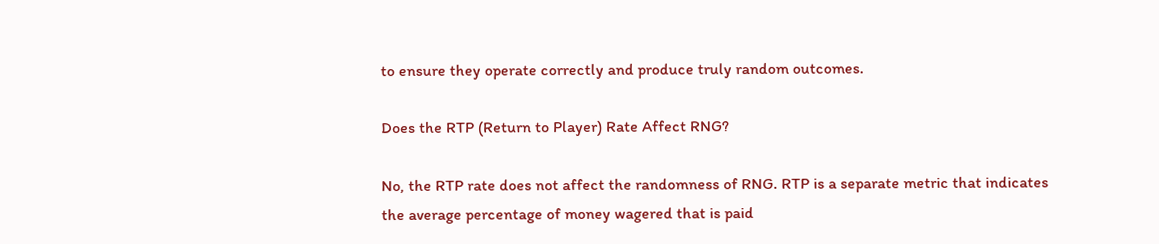to ensure they operate correctly and produce truly random outcomes.

Does the RTP (Return to Player) Rate Affect RNG?

No, the RTP rate does not affect the randomness of RNG. RTP is a separate metric that indicates the average percentage of money wagered that is paid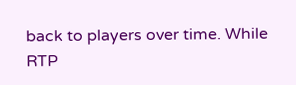back to players over time. While RTP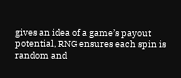gives an idea of a game’s payout potential, RNG ensures each spin is random and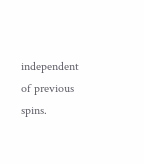independent of previous spins.